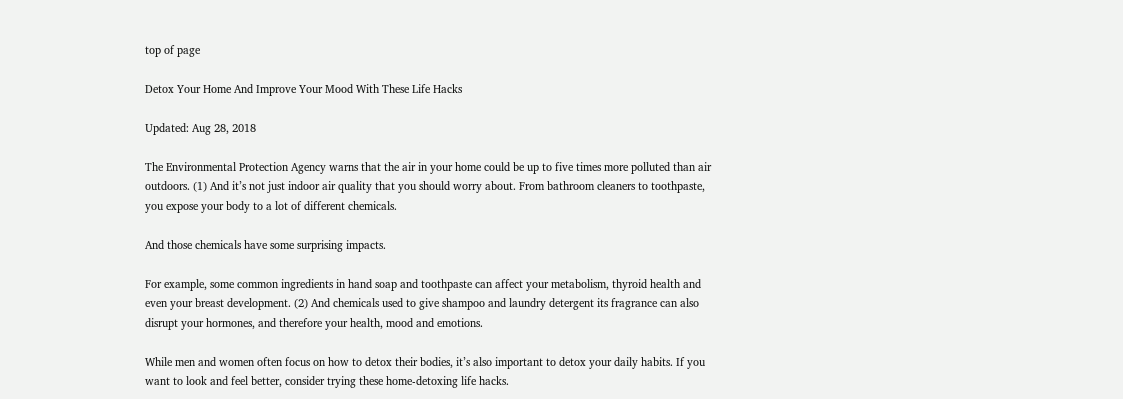top of page

Detox Your Home And Improve Your Mood With These Life Hacks

Updated: Aug 28, 2018

The Environmental Protection Agency warns that the air in your home could be up to five times more polluted than air outdoors. (1) And it’s not just indoor air quality that you should worry about. From bathroom cleaners to toothpaste, you expose your body to a lot of different chemicals.

And those chemicals have some surprising impacts.

For example, some common ingredients in hand soap and toothpaste can affect your metabolism, thyroid health and even your breast development. (2) And chemicals used to give shampoo and laundry detergent its fragrance can also disrupt your hormones, and therefore your health, mood and emotions.

While men and women often focus on how to detox their bodies, it’s also important to detox your daily habits. If you want to look and feel better, consider trying these home-detoxing life hacks.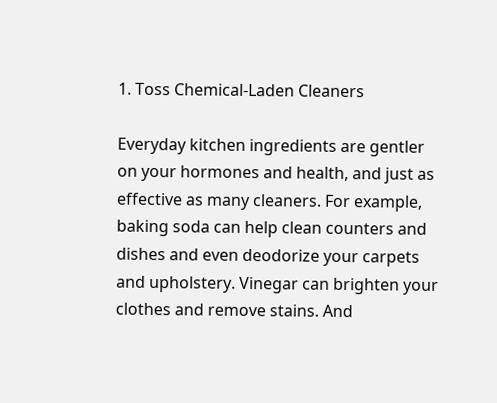1. Toss Chemical-Laden Cleaners

Everyday kitchen ingredients are gentler on your hormones and health, and just as effective as many cleaners. For example, baking soda can help clean counters and dishes and even deodorize your carpets and upholstery. Vinegar can brighten your clothes and remove stains. And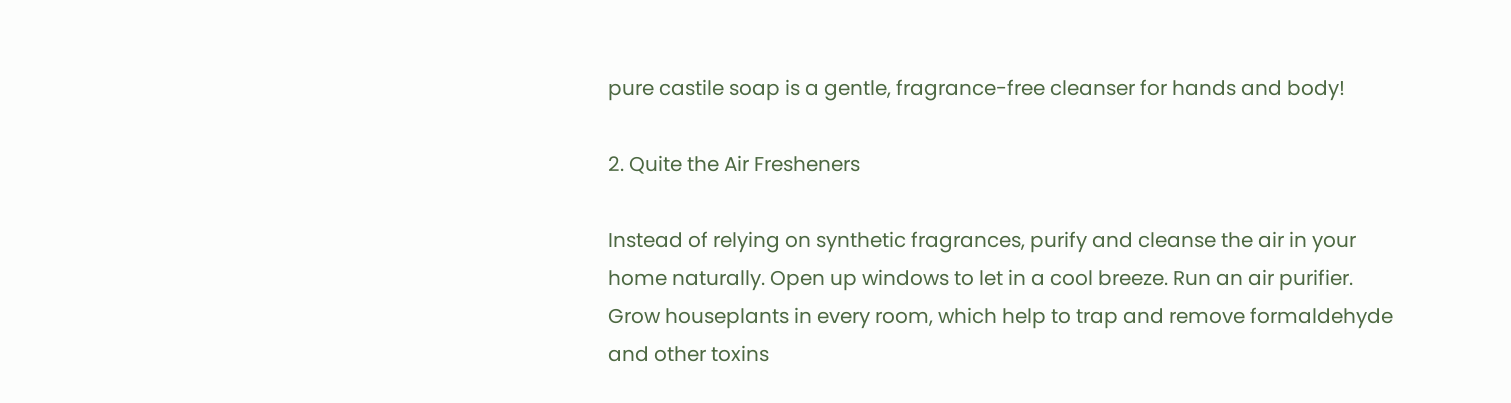pure castile soap is a gentle, fragrance-free cleanser for hands and body!

2. Quite the Air Fresheners

Instead of relying on synthetic fragrances, purify and cleanse the air in your home naturally. Open up windows to let in a cool breeze. Run an air purifier. Grow houseplants in every room, which help to trap and remove formaldehyde and other toxins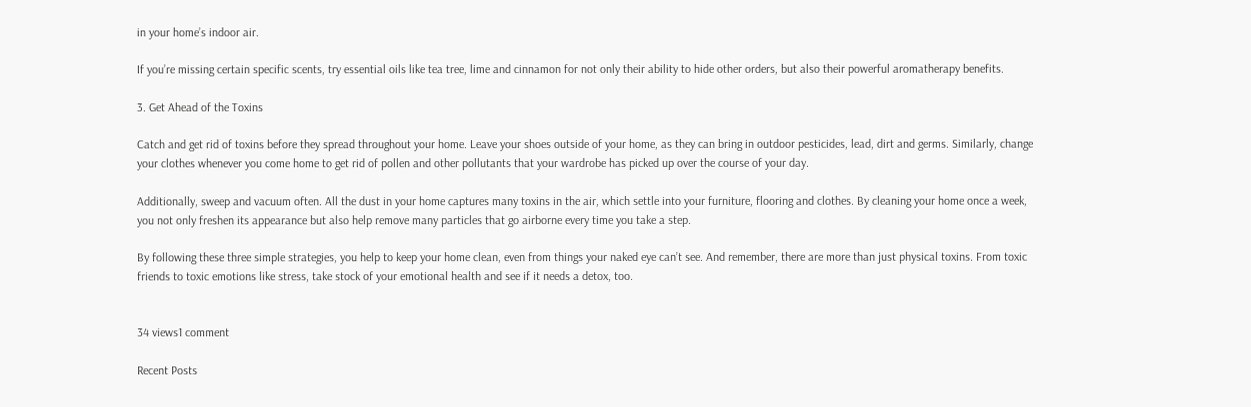in your home’s indoor air.

If you’re missing certain specific scents, try essential oils like tea tree, lime and cinnamon for not only their ability to hide other orders, but also their powerful aromatherapy benefits.

3. Get Ahead of the Toxins

Catch and get rid of toxins before they spread throughout your home. Leave your shoes outside of your home, as they can bring in outdoor pesticides, lead, dirt and germs. Similarly, change your clothes whenever you come home to get rid of pollen and other pollutants that your wardrobe has picked up over the course of your day.

Additionally, sweep and vacuum often. All the dust in your home captures many toxins in the air, which settle into your furniture, flooring and clothes. By cleaning your home once a week, you not only freshen its appearance but also help remove many particles that go airborne every time you take a step.

By following these three simple strategies, you help to keep your home clean, even from things your naked eye can’t see. And remember, there are more than just physical toxins. From toxic friends to toxic emotions like stress, take stock of your emotional health and see if it needs a detox, too.


34 views1 comment

Recent Posts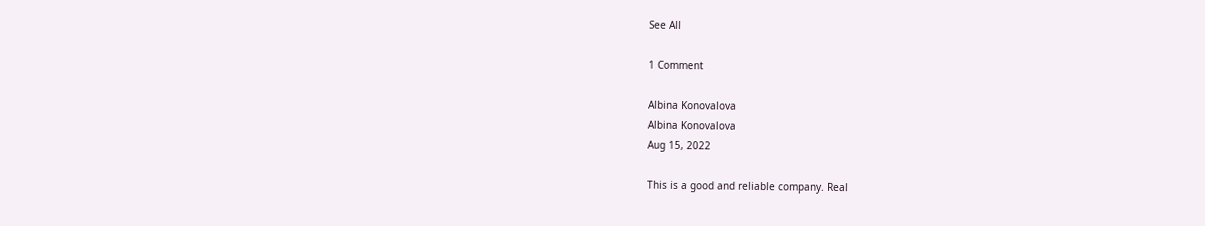See All

1 Comment

Albina Konovalova
Albina Konovalova
Aug 15, 2022

This is a good and reliable company. Real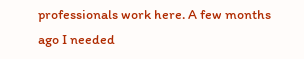professionals work here. A few months ago I needed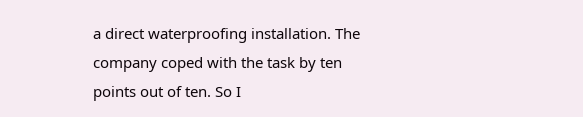a direct waterproofing installation. The company coped with the task by ten points out of ten. So I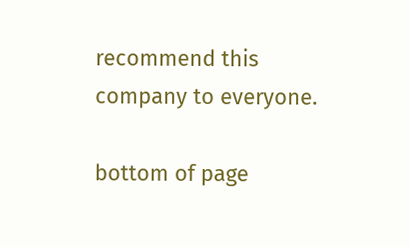recommend this company to everyone.

bottom of page